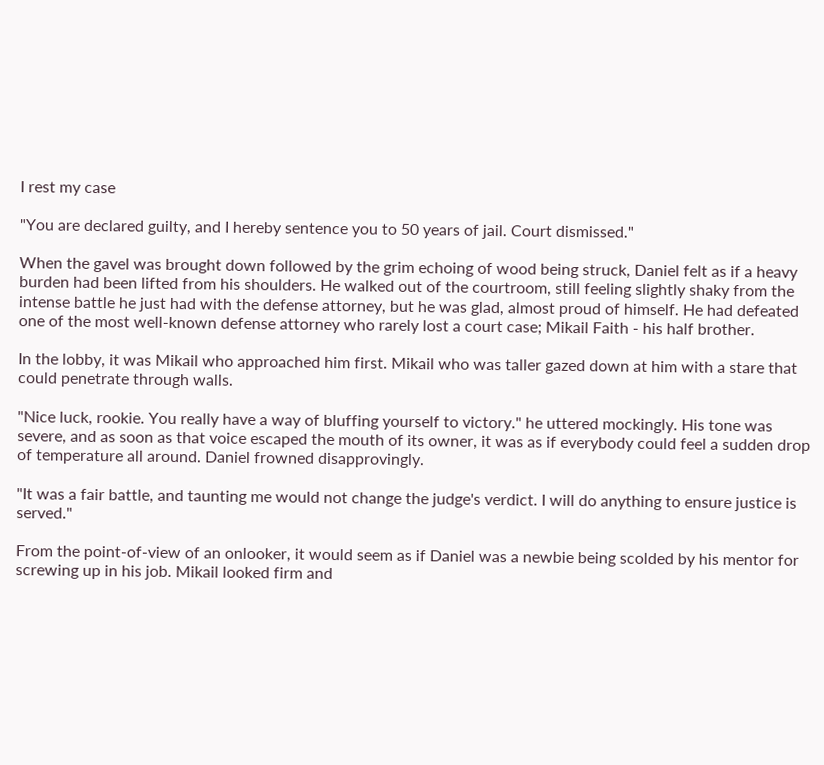I rest my case

"You are declared guilty, and I hereby sentence you to 50 years of jail. Court dismissed."

When the gavel was brought down followed by the grim echoing of wood being struck, Daniel felt as if a heavy burden had been lifted from his shoulders. He walked out of the courtroom, still feeling slightly shaky from the intense battle he just had with the defense attorney, but he was glad, almost proud of himself. He had defeated one of the most well-known defense attorney who rarely lost a court case; Mikail Faith - his half brother.

In the lobby, it was Mikail who approached him first. Mikail who was taller gazed down at him with a stare that could penetrate through walls.

"Nice luck, rookie. You really have a way of bluffing yourself to victory." he uttered mockingly. His tone was severe, and as soon as that voice escaped the mouth of its owner, it was as if everybody could feel a sudden drop of temperature all around. Daniel frowned disapprovingly.

"It was a fair battle, and taunting me would not change the judge's verdict. I will do anything to ensure justice is served."

From the point-of-view of an onlooker, it would seem as if Daniel was a newbie being scolded by his mentor for screwing up in his job. Mikail looked firm and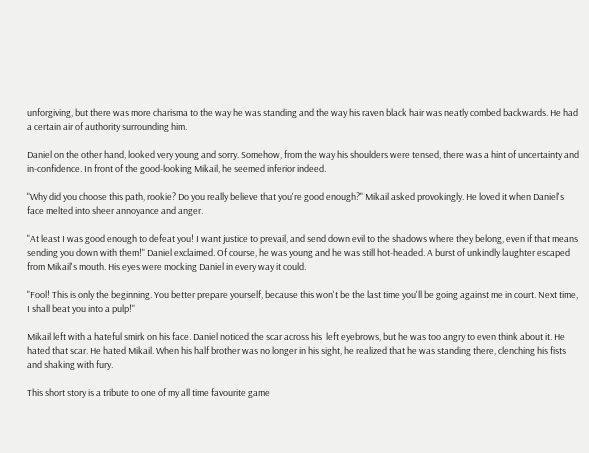unforgiving, but there was more charisma to the way he was standing and the way his raven black hair was neatly combed backwards. He had a certain air of authority surrounding him.

Daniel on the other hand, looked very young and sorry. Somehow, from the way his shoulders were tensed, there was a hint of uncertainty and in-confidence. In front of the good-looking Mikail, he seemed inferior indeed.

"Why did you choose this path, rookie? Do you really believe that you're good enough?" Mikail asked provokingly. He loved it when Daniel's face melted into sheer annoyance and anger.

"At least I was good enough to defeat you! I want justice to prevail, and send down evil to the shadows where they belong, even if that means sending you down with them!" Daniel exclaimed. Of course, he was young and he was still hot-headed. A burst of unkindly laughter escaped from Mikail's mouth. His eyes were mocking Daniel in every way it could.

"Fool! This is only the beginning. You better prepare yourself, because this won't be the last time you'll be going against me in court. Next time, I shall beat you into a pulp!"

Mikail left with a hateful smirk on his face. Daniel noticed the scar across his  left eyebrows, but he was too angry to even think about it. He hated that scar. He hated Mikail. When his half brother was no longer in his sight, he realized that he was standing there, clenching his fists and shaking with fury.

This short story is a tribute to one of my all time favourite game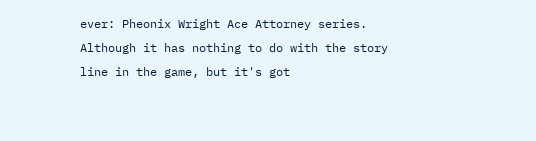ever: Pheonix Wright Ace Attorney series. Although it has nothing to do with the story line in the game, but it's got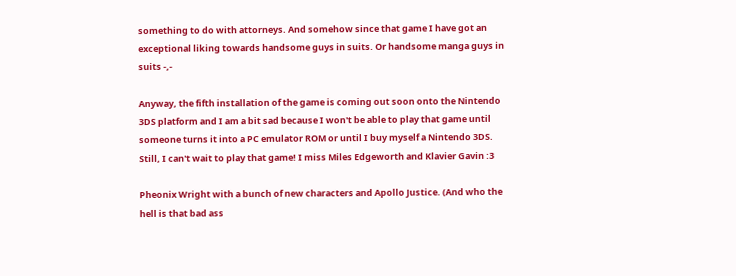something to do with attorneys. And somehow since that game I have got an exceptional liking towards handsome guys in suits. Or handsome manga guys in suits -,-

Anyway, the fifth installation of the game is coming out soon onto the Nintendo 3DS platform and I am a bit sad because I won't be able to play that game until someone turns it into a PC emulator ROM or until I buy myself a Nintendo 3DS. Still, I can't wait to play that game! I miss Miles Edgeworth and Klavier Gavin :3

Pheonix Wright with a bunch of new characters and Apollo Justice. (And who the hell is that bad ass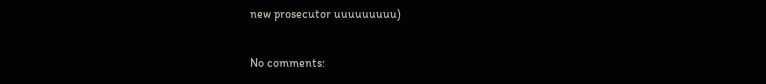new prosecutor uuuuuuuuu)

No comments: